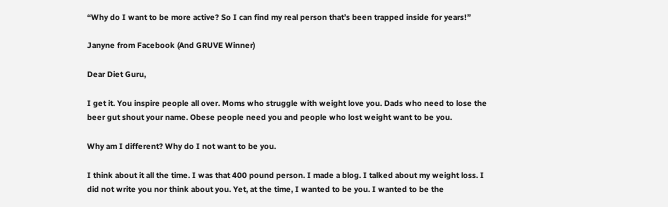“Why do I want to be more active? So I can find my real person that’s been trapped inside for years!”

Janyne from Facebook (And GRUVE Winner)

Dear Diet Guru,

I get it. You inspire people all over. Moms who struggle with weight love you. Dads who need to lose the beer gut shout your name. Obese people need you and people who lost weight want to be you.

Why am I different? Why do I not want to be you.

I think about it all the time. I was that 400 pound person. I made a blog. I talked about my weight loss. I did not write you nor think about you. Yet, at the time, I wanted to be you. I wanted to be the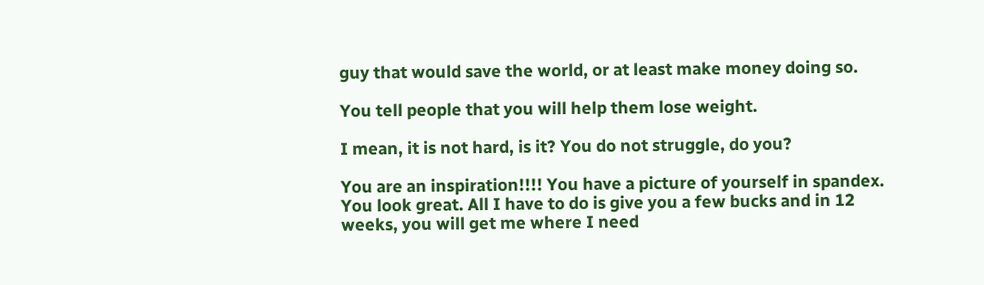guy that would save the world, or at least make money doing so.

You tell people that you will help them lose weight.

I mean, it is not hard, is it? You do not struggle, do you?

You are an inspiration!!!! You have a picture of yourself in spandex. You look great. All I have to do is give you a few bucks and in 12 weeks, you will get me where I need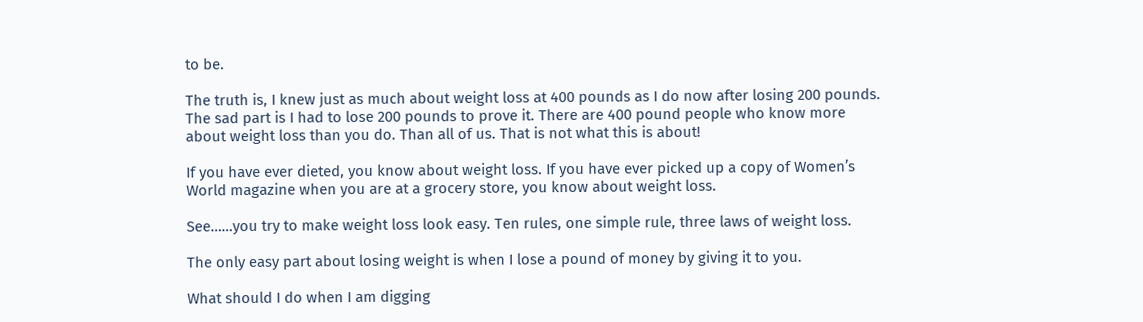to be.

The truth is, I knew just as much about weight loss at 400 pounds as I do now after losing 200 pounds. The sad part is I had to lose 200 pounds to prove it. There are 400 pound people who know more about weight loss than you do. Than all of us. That is not what this is about!

If you have ever dieted, you know about weight loss. If you have ever picked up a copy of Women’s World magazine when you are at a grocery store, you know about weight loss.

See……you try to make weight loss look easy. Ten rules, one simple rule, three laws of weight loss.

The only easy part about losing weight is when I lose a pound of money by giving it to you.

What should I do when I am digging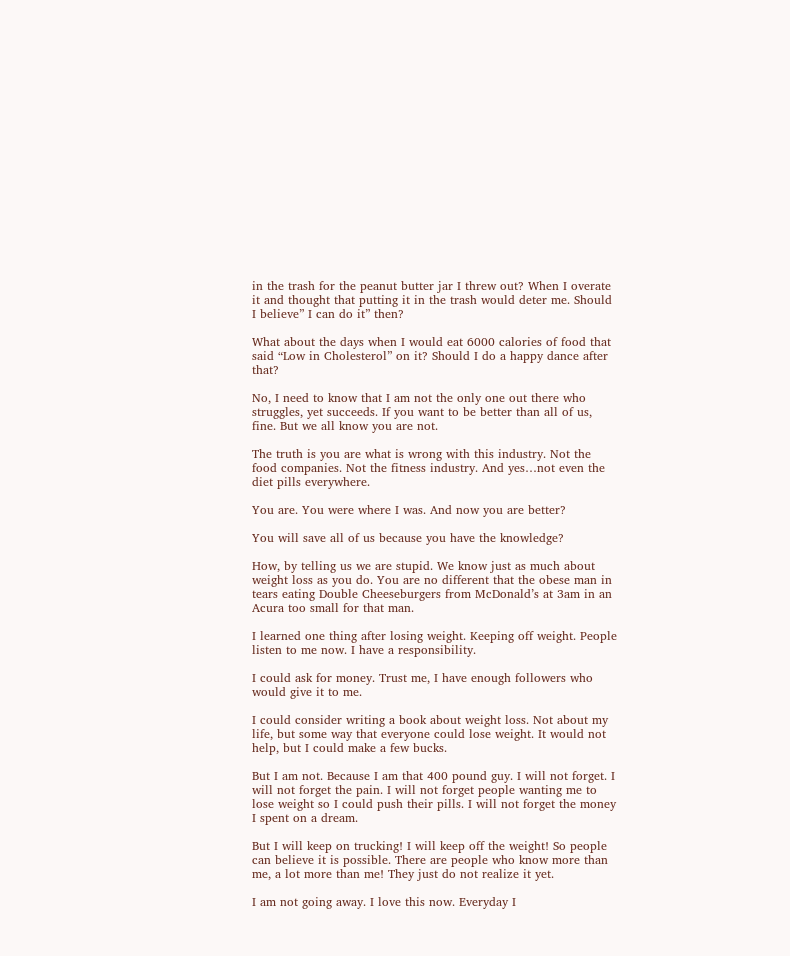in the trash for the peanut butter jar I threw out? When I overate it and thought that putting it in the trash would deter me. Should I believe” I can do it” then?

What about the days when I would eat 6000 calories of food that said “Low in Cholesterol” on it? Should I do a happy dance after that?

No, I need to know that I am not the only one out there who struggles, yet succeeds. If you want to be better than all of us, fine. But we all know you are not.

The truth is you are what is wrong with this industry. Not the food companies. Not the fitness industry. And yes…not even the diet pills everywhere.

You are. You were where I was. And now you are better?

You will save all of us because you have the knowledge?

How, by telling us we are stupid. We know just as much about weight loss as you do. You are no different that the obese man in tears eating Double Cheeseburgers from McDonald’s at 3am in an Acura too small for that man.

I learned one thing after losing weight. Keeping off weight. People listen to me now. I have a responsibility.

I could ask for money. Trust me, I have enough followers who would give it to me.

I could consider writing a book about weight loss. Not about my life, but some way that everyone could lose weight. It would not help, but I could make a few bucks.

But I am not. Because I am that 400 pound guy. I will not forget. I will not forget the pain. I will not forget people wanting me to lose weight so I could push their pills. I will not forget the money I spent on a dream.

But I will keep on trucking! I will keep off the weight! So people can believe it is possible. There are people who know more than me, a lot more than me! They just do not realize it yet.

I am not going away. I love this now. Everyday I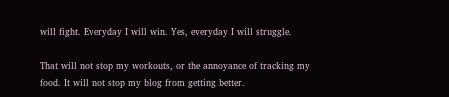will fight. Everyday I will win. Yes, everyday I will struggle.

That will not stop my workouts, or the annoyance of tracking my food. It will not stop my blog from getting better.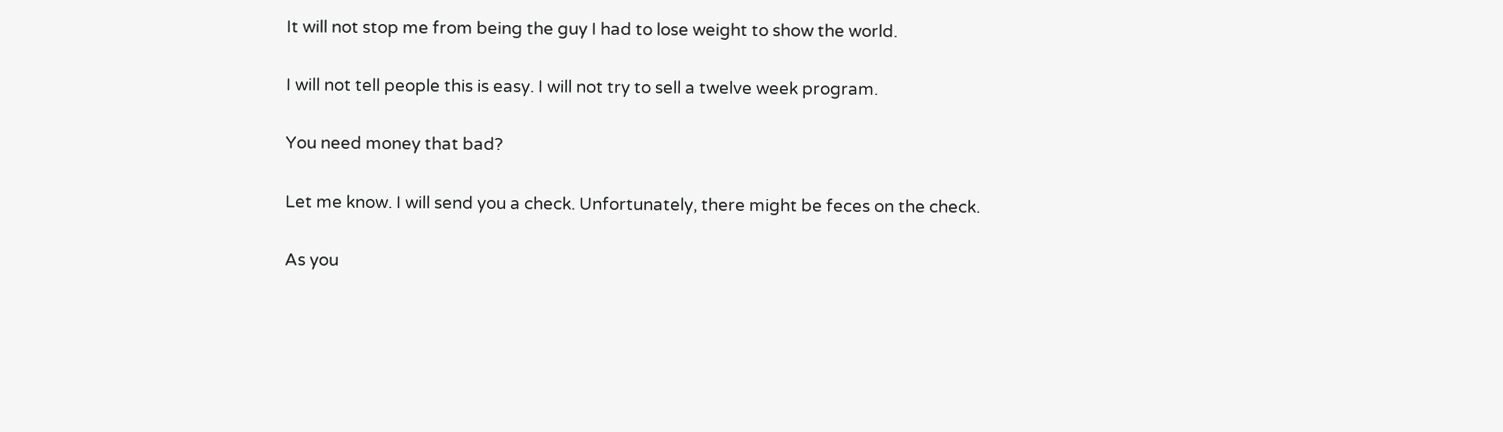It will not stop me from being the guy I had to lose weight to show the world.

I will not tell people this is easy. I will not try to sell a twelve week program.

You need money that bad?

Let me know. I will send you a check. Unfortunately, there might be feces on the check.

As you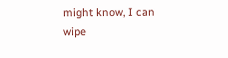might know, I can wipe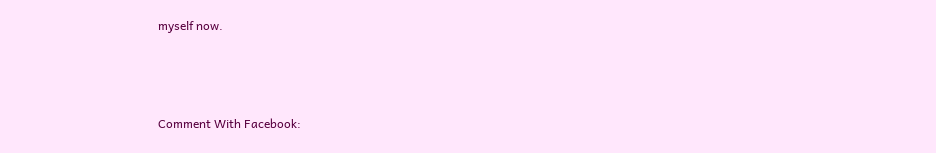myself now.



Comment With Facebook: